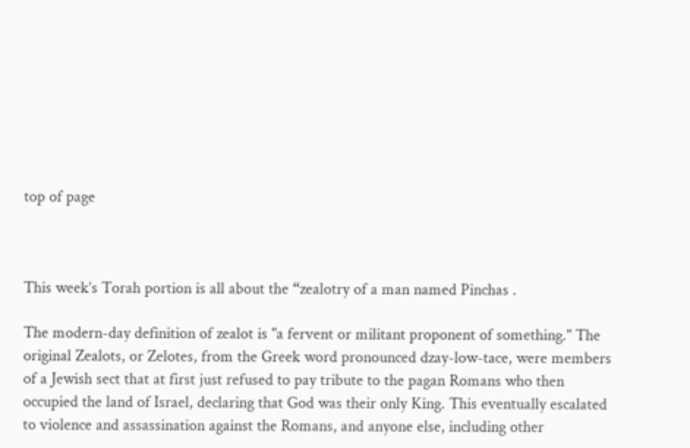top of page



This week’s Torah portion is all about the “zealotry of a man named Pinchas .

The modern-day definition of zealot is "a fervent or militant proponent of something." The original Zealots, or Zelotes, from the Greek word pronounced dzay-low-tace, were members of a Jewish sect that at first just refused to pay tribute to the pagan Romans who then occupied the land of Israel, declaring that God was their only King. This eventually escalated to violence and assassination against the Romans, and anyone else, including other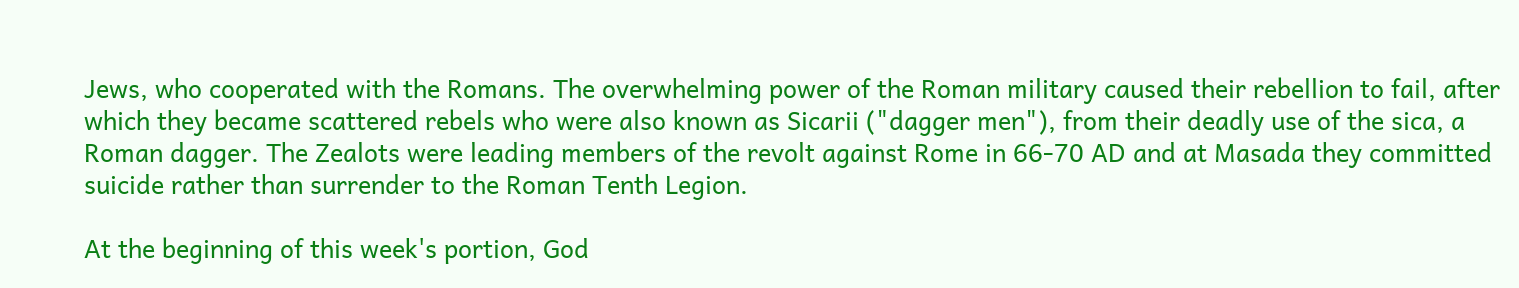Jews, who cooperated with the Romans. The overwhelming power of the Roman military caused their rebellion to fail, after which they became scattered rebels who were also known as Sicarii ("dagger men"), from their deadly use of the sica, a Roman dagger. The Zealots were leading members of the revolt against Rome in 66-70 AD and at Masada they committed suicide rather than surrender to the Roman Tenth Legion.

At the beginning of this week's portion, God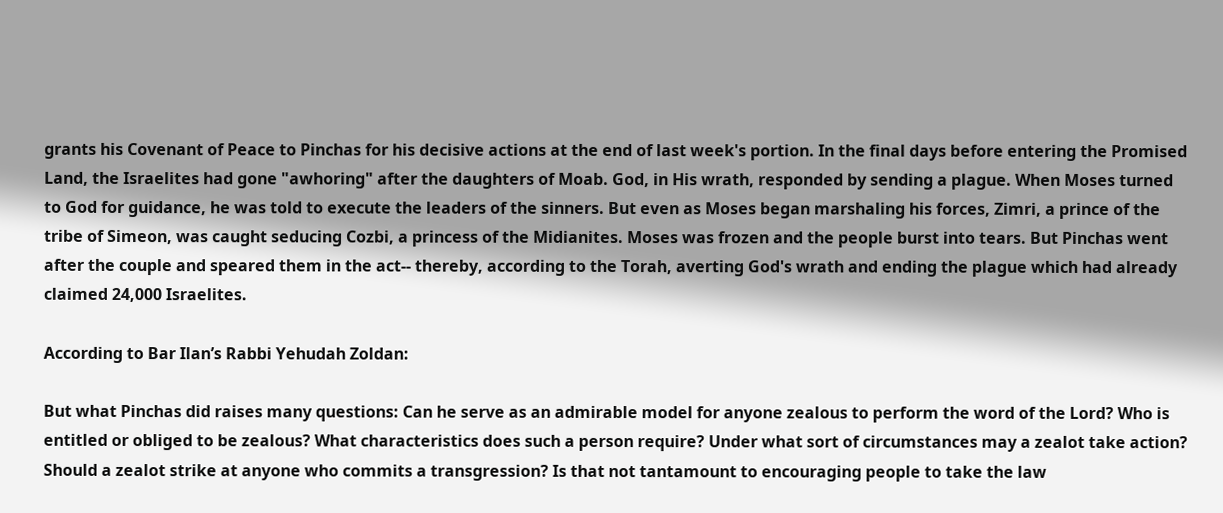grants his Covenant of Peace to Pinchas for his decisive actions at the end of last week's portion. In the final days before entering the Promised Land, the Israelites had gone "awhoring" after the daughters of Moab. God, in His wrath, responded by sending a plague. When Moses turned to God for guidance, he was told to execute the leaders of the sinners. But even as Moses began marshaling his forces, Zimri, a prince of the tribe of Simeon, was caught seducing Cozbi, a princess of the Midianites. Moses was frozen and the people burst into tears. But Pinchas went after the couple and speared them in the act-- thereby, according to the Torah, averting God's wrath and ending the plague which had already claimed 24,000 Israelites.

According to Bar Ilan’s Rabbi Yehudah Zoldan:

But what Pinchas did raises many questions: Can he serve as an admirable model for anyone zealous to perform the word of the Lord? Who is entitled or obliged to be zealous? What characteristics does such a person require? Under what sort of circumstances may a zealot take action? Should a zealot strike at anyone who commits a transgression? Is that not tantamount to encouraging people to take the law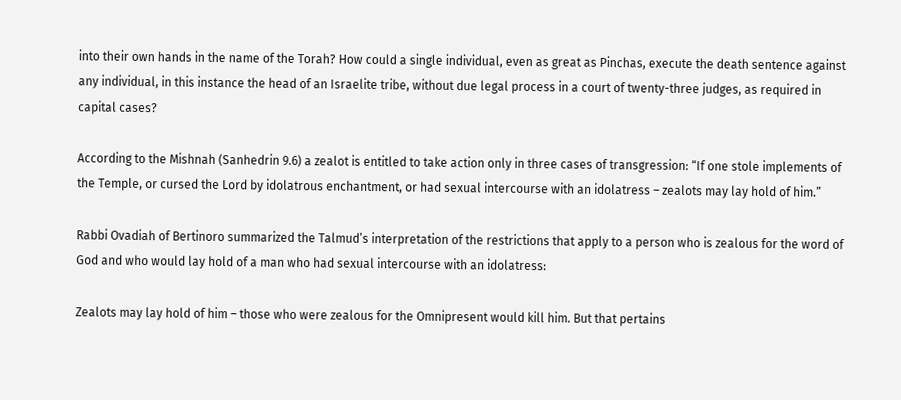into their own hands in the name of the Torah? How could a single individual, even as great as Pinchas, execute the death sentence against any individual, in this instance the head of an Israelite tribe, without due legal process in a court of twenty-three judges, as required in capital cases?

According to the Mishnah (Sanhedrin 9.6) a zealot is entitled to take action only in three cases of transgression: “If one stole implements of the Temple, or cursed the Lord by idolatrous enchantment, or had sexual intercourse with an idolatress – zealots may lay hold of him.”

Rabbi Ovadiah of Bertinoro summarized the Talmud’s interpretation of the restrictions that apply to a person who is zealous for the word of God and who would lay hold of a man who had sexual intercourse with an idolatress:

Zealots may lay hold of him – those who were zealous for the Omnipresent would kill him. But that pertains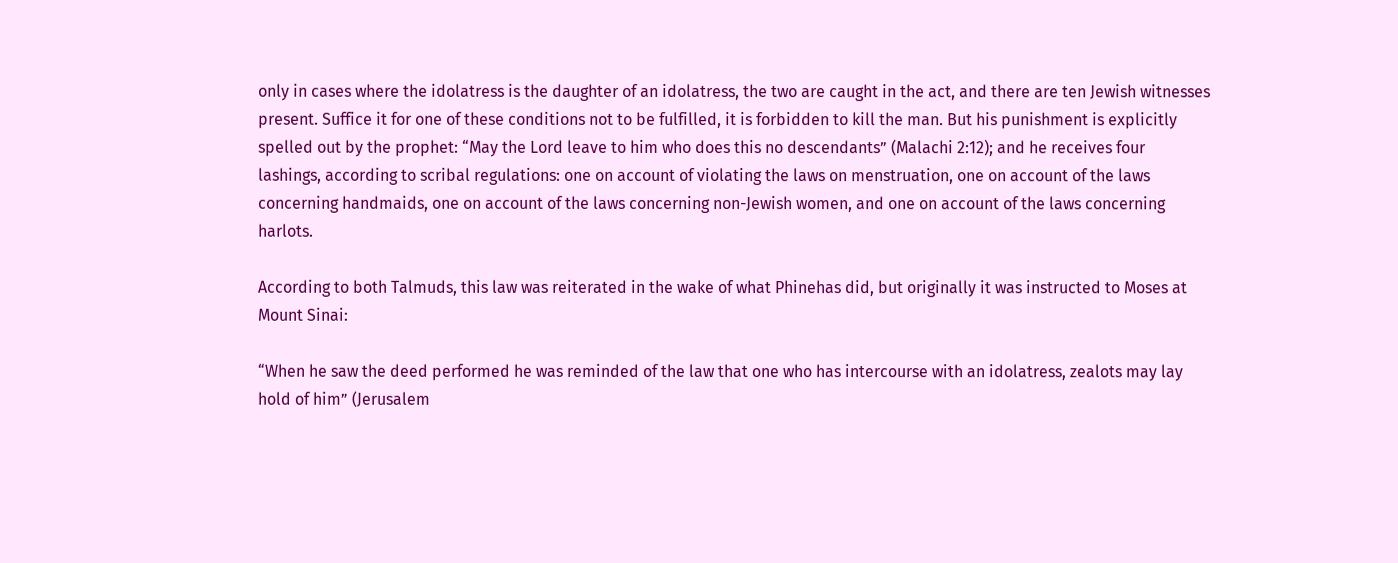only in cases where the idolatress is the daughter of an idolatress, the two are caught in the act, and there are ten Jewish witnesses present. Suffice it for one of these conditions not to be fulfilled, it is forbidden to kill the man. But his punishment is explicitly spelled out by the prophet: “May the Lord leave to him who does this no descendants” (Malachi 2:12); and he receives four lashings, according to scribal regulations: one on account of violating the laws on menstruation, one on account of the laws concerning handmaids, one on account of the laws concerning non-Jewish women, and one on account of the laws concerning harlots.

According to both Talmuds, this law was reiterated in the wake of what Phinehas did, but originally it was instructed to Moses at Mount Sinai:

“When he saw the deed performed he was reminded of the law that one who has intercourse with an idolatress, zealots may lay hold of him” (Jerusalem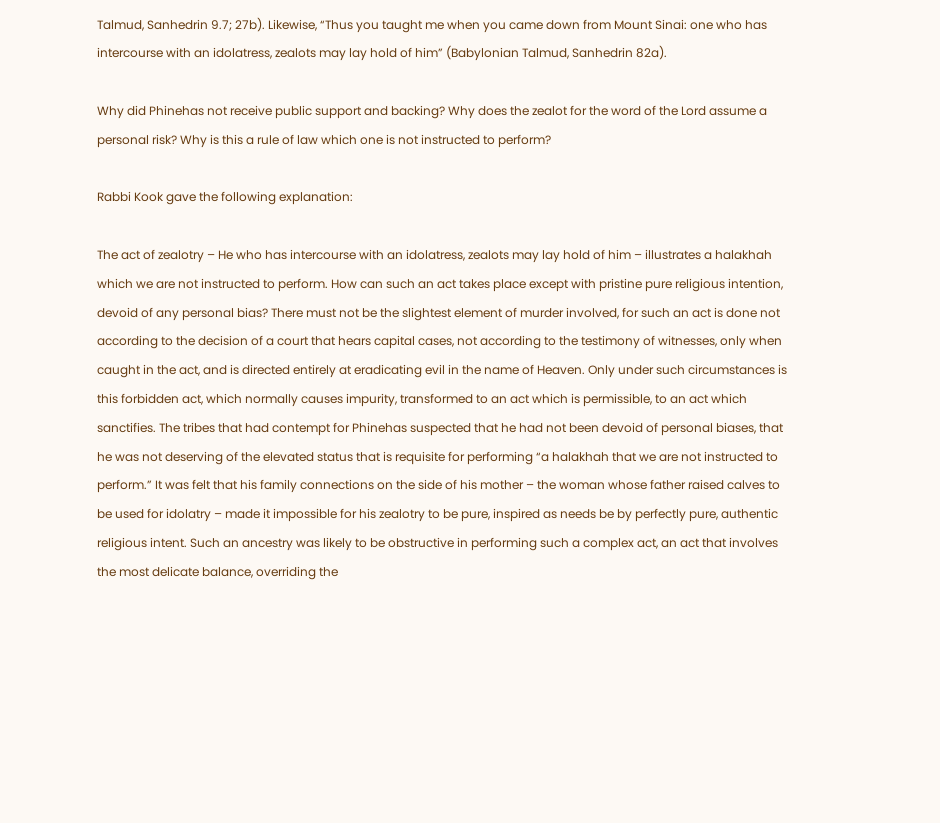Talmud, Sanhedrin 9.7; 27b). Likewise, “Thus you taught me when you came down from Mount Sinai: one who has intercourse with an idolatress, zealots may lay hold of him” (Babylonian Talmud, Sanhedrin 82a).

Why did Phinehas not receive public support and backing? Why does the zealot for the word of the Lord assume a personal risk? Why is this a rule of law which one is not instructed to perform?

Rabbi Kook gave the following explanation:

The act of zealotry – He who has intercourse with an idolatress, zealots may lay hold of him – illustrates a halakhah which we are not instructed to perform. How can such an act takes place except with pristine pure religious intention, devoid of any personal bias? There must not be the slightest element of murder involved, for such an act is done not according to the decision of a court that hears capital cases, not according to the testimony of witnesses, only when caught in the act, and is directed entirely at eradicating evil in the name of Heaven. Only under such circumstances is this forbidden act, which normally causes impurity, transformed to an act which is permissible, to an act which sanctifies. The tribes that had contempt for Phinehas suspected that he had not been devoid of personal biases, that he was not deserving of the elevated status that is requisite for performing “a halakhah that we are not instructed to perform.” It was felt that his family connections on the side of his mother – the woman whose father raised calves to be used for idolatry – made it impossible for his zealotry to be pure, inspired as needs be by perfectly pure, authentic religious intent. Such an ancestry was likely to be obstructive in performing such a complex act, an act that involves the most delicate balance, overriding the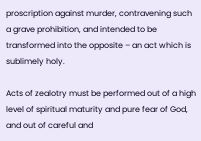proscription against murder, contravening such a grave prohibition, and intended to be transformed into the opposite – an act which is sublimely holy.

Acts of zealotry must be performed out of a high level of spiritual maturity and pure fear of God, and out of careful and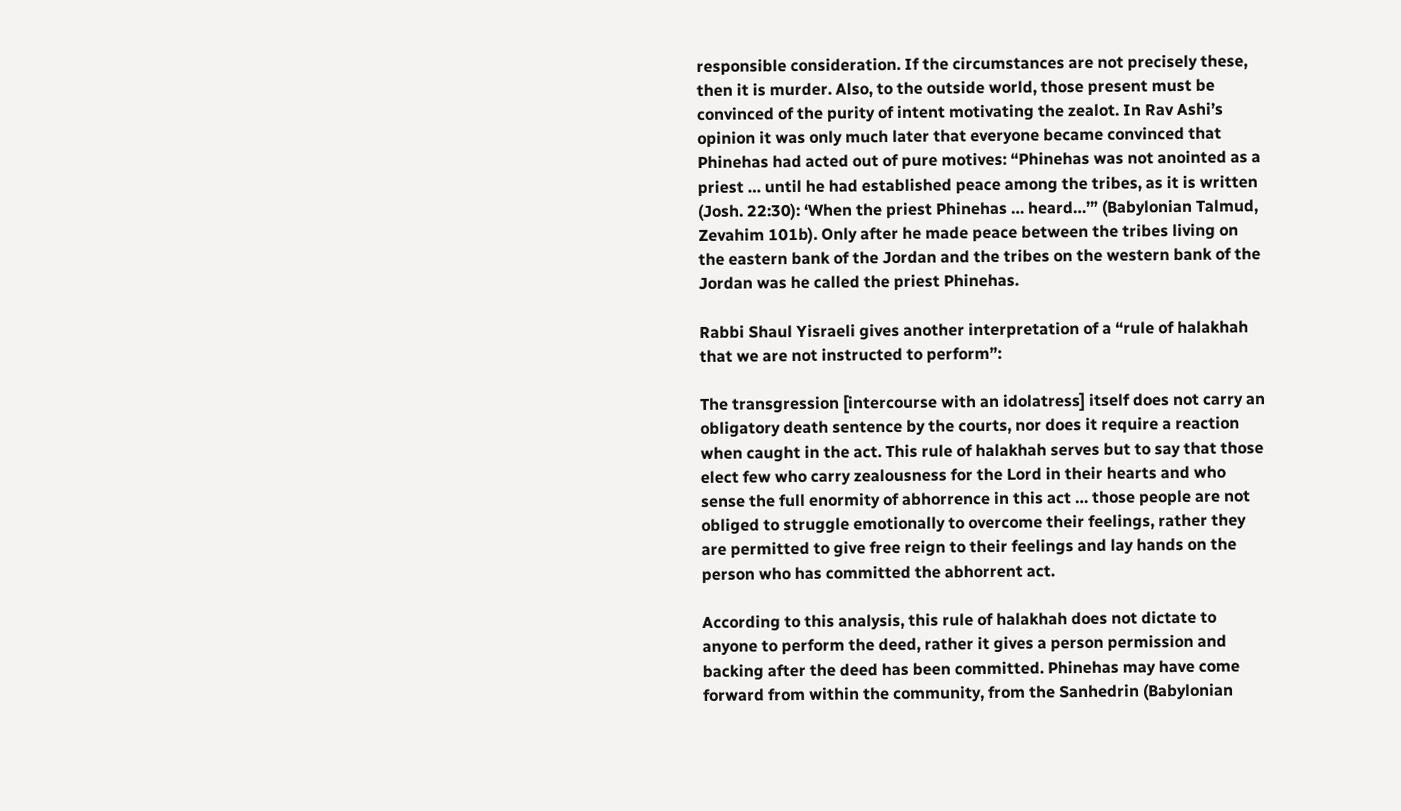responsible consideration. If the circumstances are not precisely these, then it is murder. Also, to the outside world, those present must be convinced of the purity of intent motivating the zealot. In Rav Ashi’s opinion it was only much later that everyone became convinced that Phinehas had acted out of pure motives: “Phinehas was not anointed as a priest … until he had established peace among the tribes, as it is written (Josh. 22:30): ‘When the priest Phinehas … heard…’” (Babylonian Talmud, Zevahim 101b). Only after he made peace between the tribes living on the eastern bank of the Jordan and the tribes on the western bank of the Jordan was he called the priest Phinehas.

Rabbi Shaul Yisraeli gives another interpretation of a “rule of halakhah that we are not instructed to perform”:

The transgression [intercourse with an idolatress] itself does not carry an obligatory death sentence by the courts, nor does it require a reaction when caught in the act. This rule of halakhah serves but to say that those elect few who carry zealousness for the Lord in their hearts and who sense the full enormity of abhorrence in this act … those people are not obliged to struggle emotionally to overcome their feelings, rather they are permitted to give free reign to their feelings and lay hands on the person who has committed the abhorrent act.

According to this analysis, this rule of halakhah does not dictate to anyone to perform the deed, rather it gives a person permission and backing after the deed has been committed. Phinehas may have come forward from within the community, from the Sanhedrin (Babylonian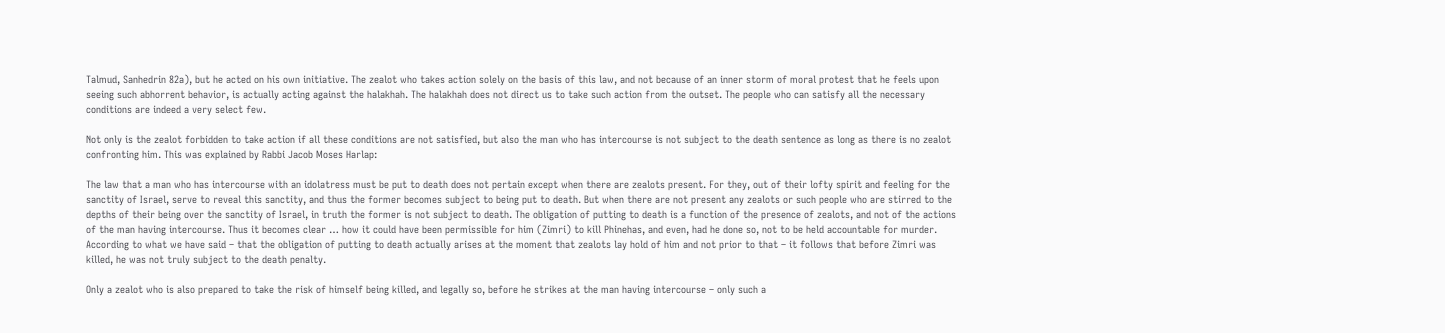Talmud, Sanhedrin 82a), but he acted on his own initiative. The zealot who takes action solely on the basis of this law, and not because of an inner storm of moral protest that he feels upon seeing such abhorrent behavior, is actually acting against the halakhah. The halakhah does not direct us to take such action from the outset. The people who can satisfy all the necessary conditions are indeed a very select few.

Not only is the zealot forbidden to take action if all these conditions are not satisfied, but also the man who has intercourse is not subject to the death sentence as long as there is no zealot confronting him. This was explained by Rabbi Jacob Moses Harlap:

The law that a man who has intercourse with an idolatress must be put to death does not pertain except when there are zealots present. For they, out of their lofty spirit and feeling for the sanctity of Israel, serve to reveal this sanctity, and thus the former becomes subject to being put to death. But when there are not present any zealots or such people who are stirred to the depths of their being over the sanctity of Israel, in truth the former is not subject to death. The obligation of putting to death is a function of the presence of zealots, and not of the actions of the man having intercourse. Thus it becomes clear … how it could have been permissible for him (Zimri) to kill Phinehas, and even, had he done so, not to be held accountable for murder. According to what we have said – that the obligation of putting to death actually arises at the moment that zealots lay hold of him and not prior to that – it follows that before Zimri was killed, he was not truly subject to the death penalty.

Only a zealot who is also prepared to take the risk of himself being killed, and legally so, before he strikes at the man having intercourse – only such a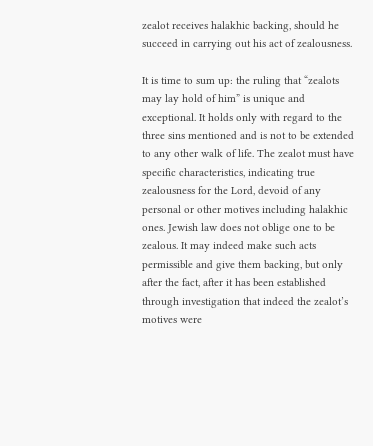zealot receives halakhic backing, should he succeed in carrying out his act of zealousness.

It is time to sum up: the ruling that “zealots may lay hold of him” is unique and exceptional. It holds only with regard to the three sins mentioned and is not to be extended to any other walk of life. The zealot must have specific characteristics, indicating true zealousness for the Lord, devoid of any personal or other motives including halakhic ones. Jewish law does not oblige one to be zealous. It may indeed make such acts permissible and give them backing, but only after the fact, after it has been established through investigation that indeed the zealot’s motives were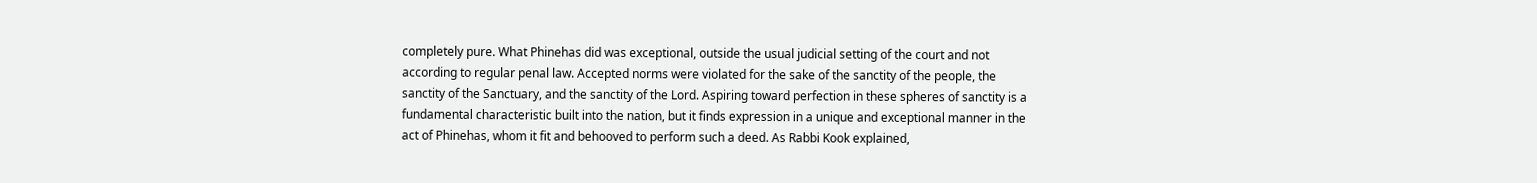completely pure. What Phinehas did was exceptional, outside the usual judicial setting of the court and not according to regular penal law. Accepted norms were violated for the sake of the sanctity of the people, the sanctity of the Sanctuary, and the sanctity of the Lord. Aspiring toward perfection in these spheres of sanctity is a fundamental characteristic built into the nation, but it finds expression in a unique and exceptional manner in the act of Phinehas, whom it fit and behooved to perform such a deed. As Rabbi Kook explained,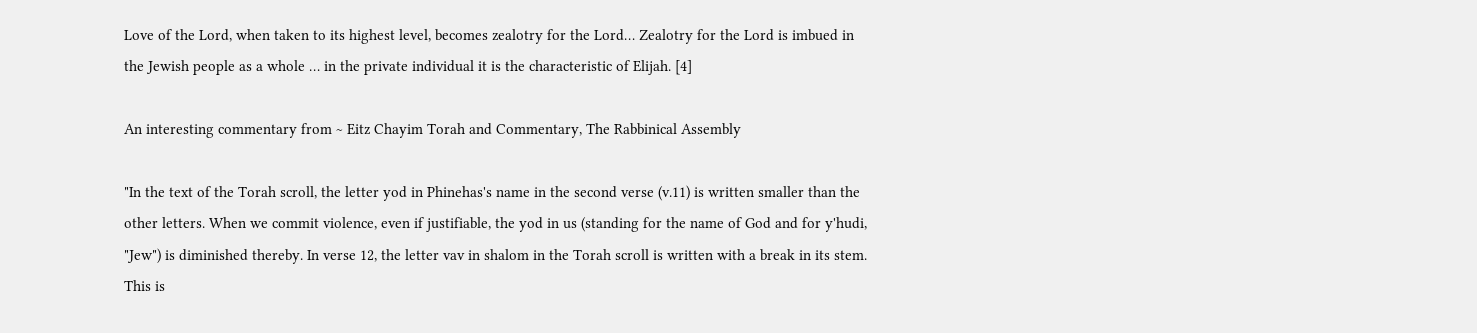Love of the Lord, when taken to its highest level, becomes zealotry for the Lord… Zealotry for the Lord is imbued in the Jewish people as a whole … in the private individual it is the characteristic of Elijah. [4]

An interesting commentary from ~ Eitz Chayim Torah and Commentary, The Rabbinical Assembly

"In the text of the Torah scroll, the letter yod in Phinehas's name in the second verse (v.11) is written smaller than the other letters. When we commit violence, even if justifiable, the yod in us (standing for the name of God and for y'hudi, "Jew") is diminished thereby. In verse 12, the letter vav in shalom in the Torah scroll is written with a break in its stem. This is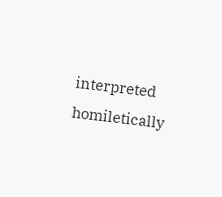interpreted homiletically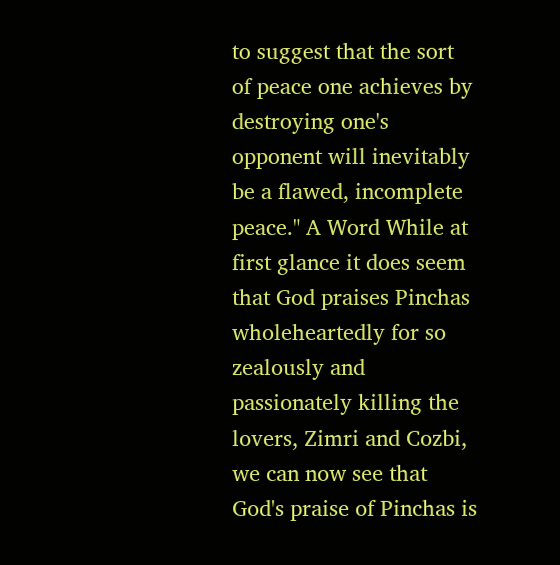to suggest that the sort of peace one achieves by destroying one's opponent will inevitably be a flawed, incomplete peace." A Word While at first glance it does seem that God praises Pinchas wholeheartedly for so zealously and passionately killing the lovers, Zimri and Cozbi, we can now see that God's praise of Pinchas is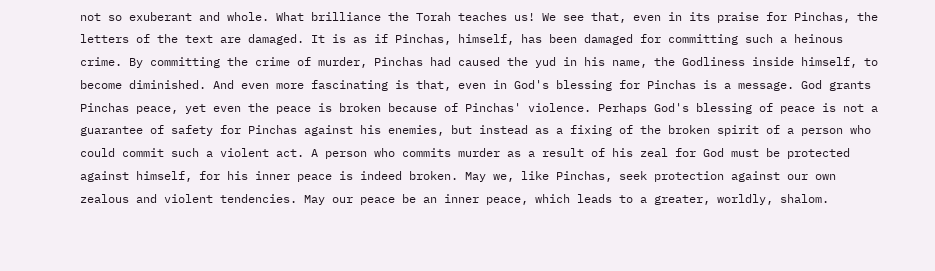not so exuberant and whole. What brilliance the Torah teaches us! We see that, even in its praise for Pinchas, the letters of the text are damaged. It is as if Pinchas, himself, has been damaged for committing such a heinous crime. By committing the crime of murder, Pinchas had caused the yud in his name, the Godliness inside himself, to become diminished. And even more fascinating is that, even in God's blessing for Pinchas is a message. God grants Pinchas peace, yet even the peace is broken because of Pinchas' violence. Perhaps God's blessing of peace is not a guarantee of safety for Pinchas against his enemies, but instead as a fixing of the broken spirit of a person who could commit such a violent act. A person who commits murder as a result of his zeal for God must be protected against himself, for his inner peace is indeed broken. May we, like Pinchas, seek protection against our own zealous and violent tendencies. May our peace be an inner peace, which leads to a greater, worldly, shalom.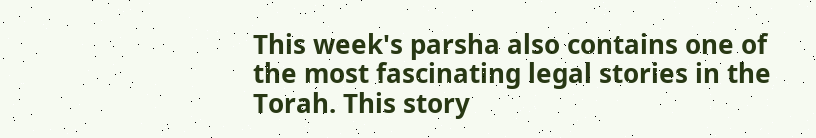This week's parsha also contains one of the most fascinating legal stories in the Torah. This story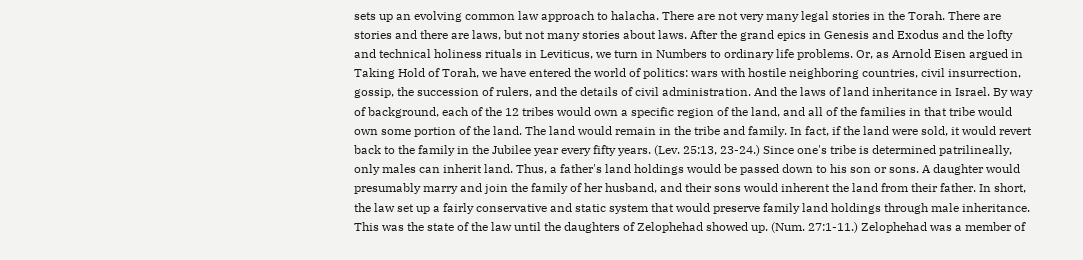sets up an evolving common law approach to halacha. There are not very many legal stories in the Torah. There are stories and there are laws, but not many stories about laws. After the grand epics in Genesis and Exodus and the lofty and technical holiness rituals in Leviticus, we turn in Numbers to ordinary life problems. Or, as Arnold Eisen argued in Taking Hold of Torah, we have entered the world of politics: wars with hostile neighboring countries, civil insurrection, gossip, the succession of rulers, and the details of civil administration. And the laws of land inheritance in Israel. By way of background, each of the 12 tribes would own a specific region of the land, and all of the families in that tribe would own some portion of the land. The land would remain in the tribe and family. In fact, if the land were sold, it would revert back to the family in the Jubilee year every fifty years. (Lev. 25:13, 23-24.) Since one's tribe is determined patrilineally, only males can inherit land. Thus, a father's land holdings would be passed down to his son or sons. A daughter would presumably marry and join the family of her husband, and their sons would inherent the land from their father. In short, the law set up a fairly conservative and static system that would preserve family land holdings through male inheritance. This was the state of the law until the daughters of Zelophehad showed up. (Num. 27:1-11.) Zelophehad was a member of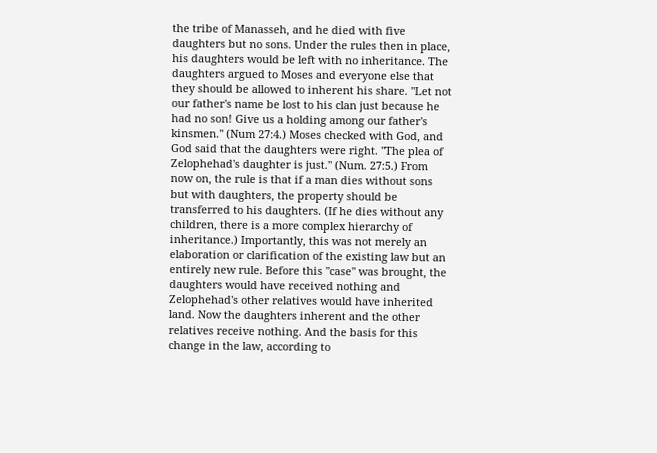the tribe of Manasseh, and he died with five daughters but no sons. Under the rules then in place, his daughters would be left with no inheritance. The daughters argued to Moses and everyone else that they should be allowed to inherent his share. "Let not our father's name be lost to his clan just because he had no son! Give us a holding among our father's kinsmen." (Num 27:4.) Moses checked with God, and God said that the daughters were right. "The plea of Zelophehad's daughter is just." (Num. 27:5.) From now on, the rule is that if a man dies without sons but with daughters, the property should be transferred to his daughters. (If he dies without any children, there is a more complex hierarchy of inheritance.) Importantly, this was not merely an elaboration or clarification of the existing law but an entirely new rule. Before this "case" was brought, the daughters would have received nothing and Zelophehad's other relatives would have inherited land. Now the daughters inherent and the other relatives receive nothing. And the basis for this change in the law, according to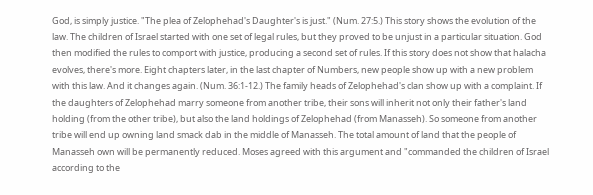God, is simply justice. "The plea of Zelophehad's Daughter's is just." (Num. 27:5.) This story shows the evolution of the law. The children of Israel started with one set of legal rules, but they proved to be unjust in a particular situation. God then modified the rules to comport with justice, producing a second set of rules. If this story does not show that halacha evolves, there's more. Eight chapters later, in the last chapter of Numbers, new people show up with a new problem with this law. And it changes again. (Num. 36:1-12.) The family heads of Zelophehad's clan show up with a complaint. If the daughters of Zelophehad marry someone from another tribe, their sons will inherit not only their father's land holding (from the other tribe), but also the land holdings of Zelophehad (from Manasseh). So someone from another tribe will end up owning land smack dab in the middle of Manasseh. The total amount of land that the people of Manasseh own will be permanently reduced. Moses agreed with this argument and "commanded the children of Israel according to the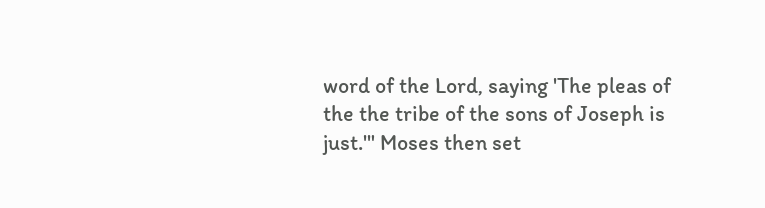word of the Lord, saying 'The pleas of the the tribe of the sons of Joseph is just.'" Moses then set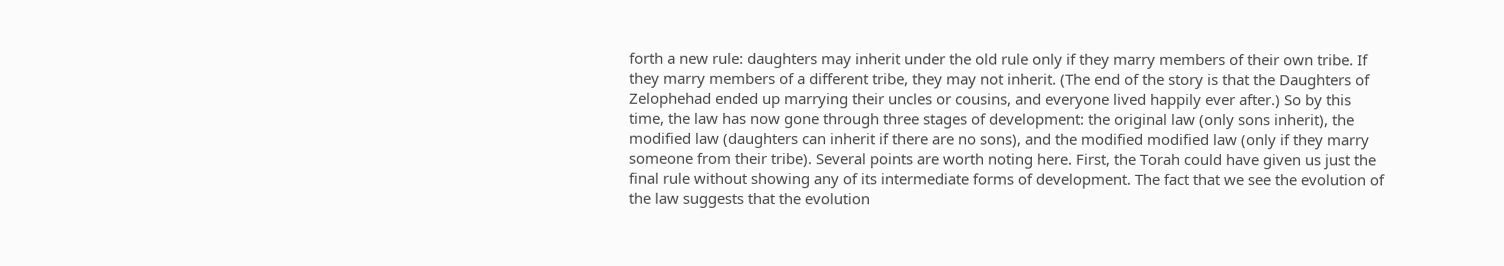forth a new rule: daughters may inherit under the old rule only if they marry members of their own tribe. If they marry members of a different tribe, they may not inherit. (The end of the story is that the Daughters of Zelophehad ended up marrying their uncles or cousins, and everyone lived happily ever after.) So by this time, the law has now gone through three stages of development: the original law (only sons inherit), the modified law (daughters can inherit if there are no sons), and the modified modified law (only if they marry someone from their tribe). Several points are worth noting here. First, the Torah could have given us just the final rule without showing any of its intermediate forms of development. The fact that we see the evolution of the law suggests that the evolution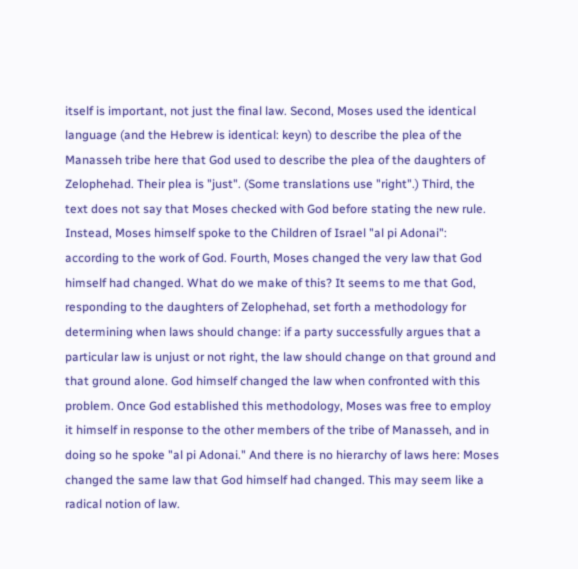itself is important, not just the final law. Second, Moses used the identical language (and the Hebrew is identical: keyn) to describe the plea of the Manasseh tribe here that God used to describe the plea of the daughters of Zelophehad. Their plea is "just". (Some translations use "right".) Third, the text does not say that Moses checked with God before stating the new rule. Instead, Moses himself spoke to the Children of Israel "al pi Adonai": according to the work of God. Fourth, Moses changed the very law that God himself had changed. What do we make of this? It seems to me that God, responding to the daughters of Zelophehad, set forth a methodology for determining when laws should change: if a party successfully argues that a particular law is unjust or not right, the law should change on that ground and that ground alone. God himself changed the law when confronted with this problem. Once God established this methodology, Moses was free to employ it himself in response to the other members of the tribe of Manasseh, and in doing so he spoke "al pi Adonai." And there is no hierarchy of laws here: Moses changed the same law that God himself had changed. This may seem like a radical notion of law.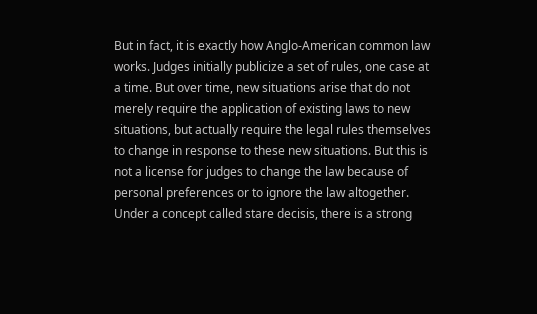But in fact, it is exactly how Anglo-American common law works. Judges initially publicize a set of rules, one case at a time. But over time, new situations arise that do not merely require the application of existing laws to new situations, but actually require the legal rules themselves to change in response to these new situations. But this is not a license for judges to change the law because of personal preferences or to ignore the law altogether. Under a concept called stare decisis, there is a strong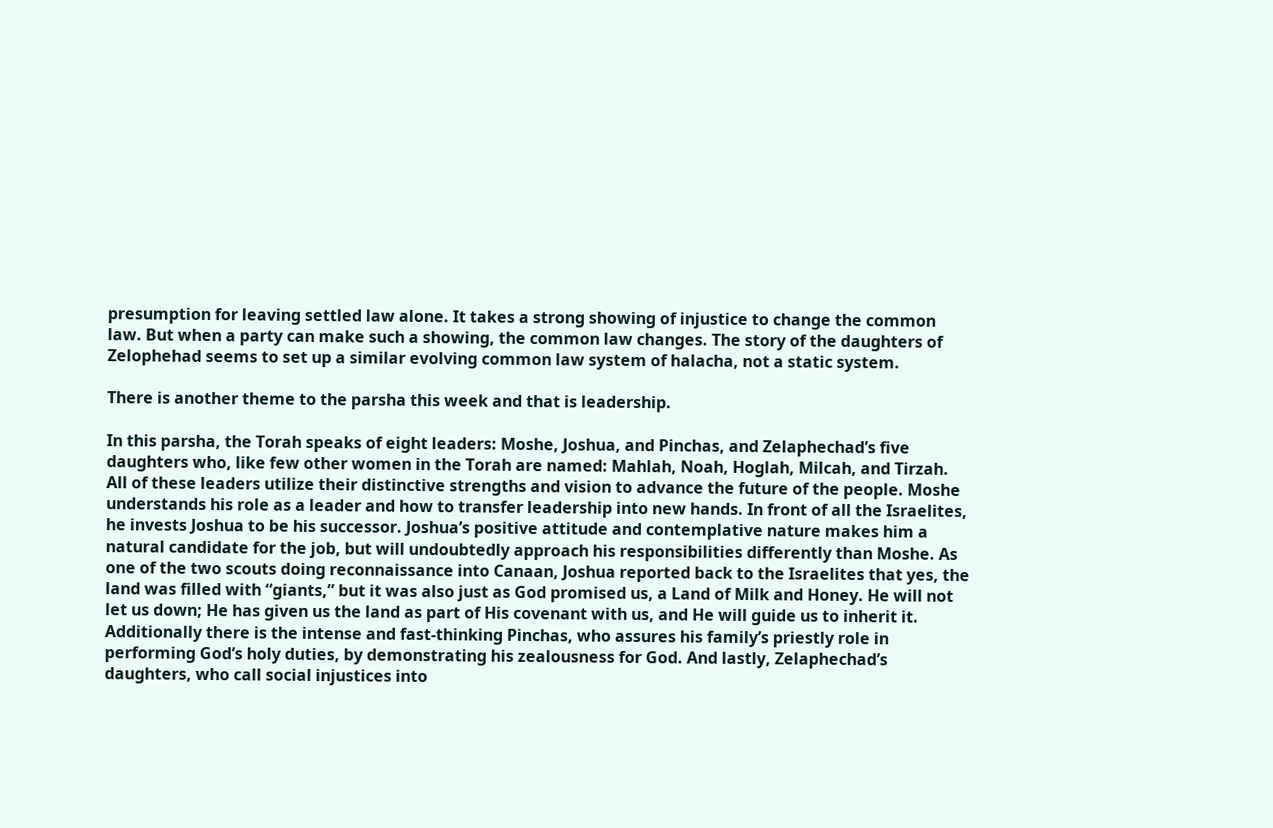presumption for leaving settled law alone. It takes a strong showing of injustice to change the common law. But when a party can make such a showing, the common law changes. The story of the daughters of Zelophehad seems to set up a similar evolving common law system of halacha, not a static system.

There is another theme to the parsha this week and that is leadership.

In this parsha, the Torah speaks of eight leaders: Moshe, Joshua, and Pinchas, and Zelaphechad’s five daughters who, like few other women in the Torah are named: Mahlah, Noah, Hoglah, Milcah, and Tirzah. All of these leaders utilize their distinctive strengths and vision to advance the future of the people. Moshe understands his role as a leader and how to transfer leadership into new hands. In front of all the Israelites, he invests Joshua to be his successor. Joshua’s positive attitude and contemplative nature makes him a natural candidate for the job, but will undoubtedly approach his responsibilities differently than Moshe. As one of the two scouts doing reconnaissance into Canaan, Joshua reported back to the Israelites that yes, the land was filled with “giants,” but it was also just as God promised us, a Land of Milk and Honey. He will not let us down; He has given us the land as part of His covenant with us, and He will guide us to inherit it. Additionally there is the intense and fast-thinking Pinchas, who assures his family’s priestly role in performing God’s holy duties, by demonstrating his zealousness for God. And lastly, Zelaphechad’s daughters, who call social injustices into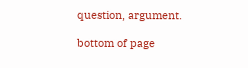question, argument.

bottom of page